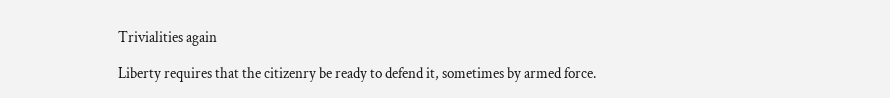Trivialities again

Liberty requires that the citizenry be ready to defend it, sometimes by armed force.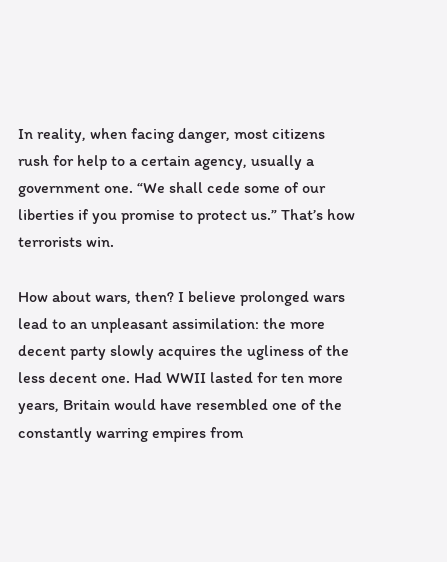In reality, when facing danger, most citizens rush for help to a certain agency, usually a government one. “We shall cede some of our liberties if you promise to protect us.” That’s how terrorists win.

How about wars, then? I believe prolonged wars lead to an unpleasant assimilation: the more decent party slowly acquires the ugliness of the less decent one. Had WWII lasted for ten more years, Britain would have resembled one of the constantly warring empires from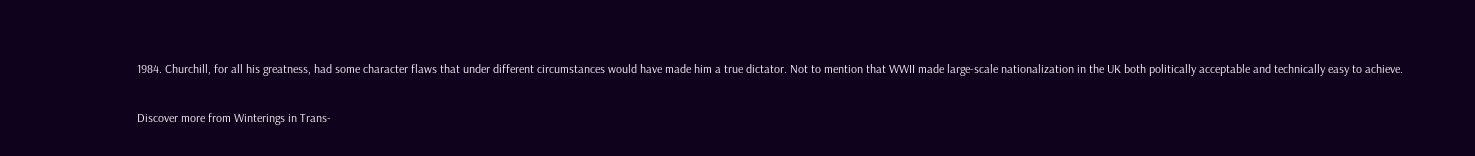1984. Churchill, for all his greatness, had some character flaws that under different circumstances would have made him a true dictator. Not to mention that WWII made large-scale nationalization in the UK both politically acceptable and technically easy to achieve.

Discover more from Winterings in Trans-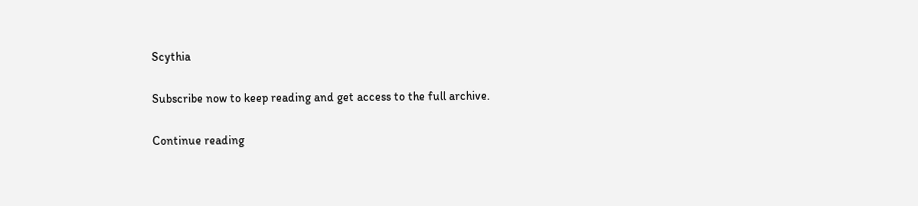Scythia

Subscribe now to keep reading and get access to the full archive.

Continue reading